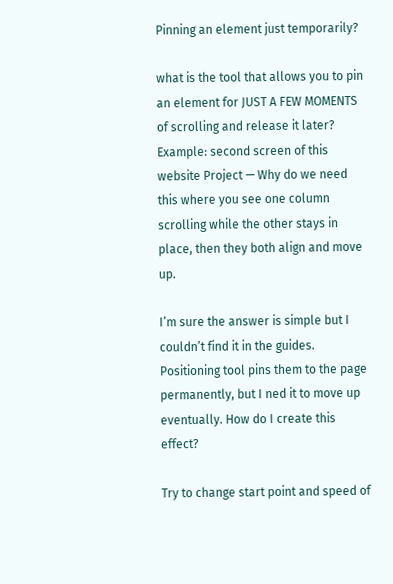Pinning an element just temporarily?

what is the tool that allows you to pin an element for JUST A FEW MOMENTS of scrolling and release it later? Example: second screen of this website Project — Why do we need this where you see one column scrolling while the other stays in place, then they both align and move up.

I’m sure the answer is simple but I couldn’t find it in the guides. Positioning tool pins them to the page permanently, but I ned it to move up eventually. How do I create this effect?

Try to change start point and speed of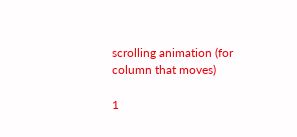scrolling animation (for column that moves)

1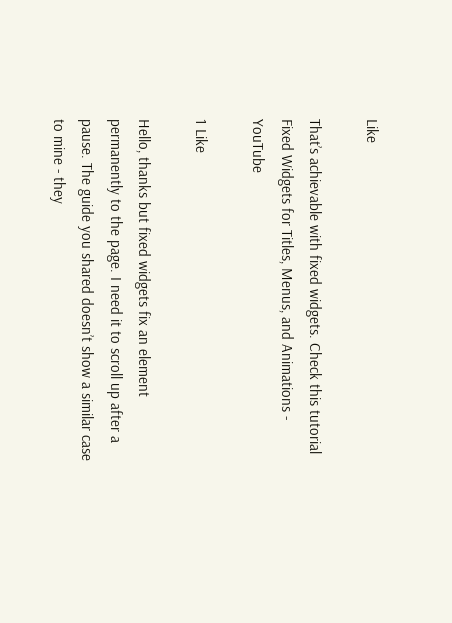Like

That’s achievable with fixed widgets. Check this tutorial Fixed Widgets for Titles, Menus, and Animations - YouTube

1 Like

Hello, thanks but fixed widgets fix an element permanently to the page. I need it to scroll up after a pause. The guide you shared doesn’t show a similar case to mine - they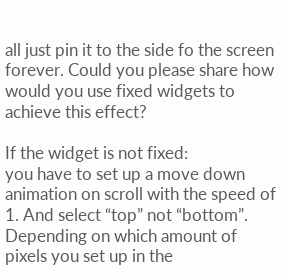all just pin it to the side fo the screen forever. Could you please share how would you use fixed widgets to achieve this effect?

If the widget is not fixed:
you have to set up a move down animation on scroll with the speed of 1. And select “top” not “bottom”.
Depending on which amount of pixels you set up in the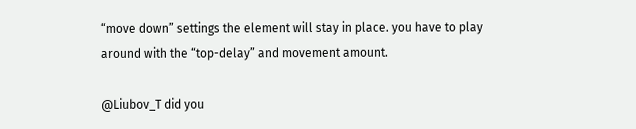“move down” settings the element will stay in place. you have to play around with the “top-delay” and movement amount.

@Liubov_T did you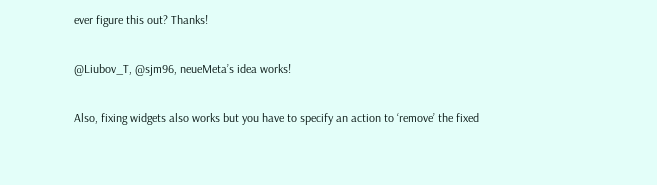ever figure this out? Thanks!

@Liubov_T, @sjm96, neueMeta’s idea works!

Also, fixing widgets also works but you have to specify an action to ‘remove’ the fixed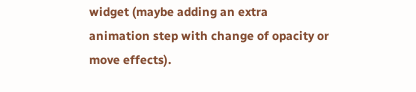widget (maybe adding an extra animation step with change of opacity or move effects).